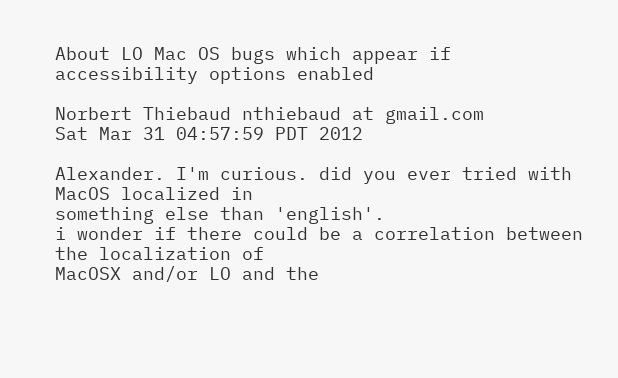About LO Mac OS bugs which appear if accessibility options enabled

Norbert Thiebaud nthiebaud at gmail.com
Sat Mar 31 04:57:59 PDT 2012

Alexander. I'm curious. did you ever tried with MacOS localized in
something else than 'english'.
i wonder if there could be a correlation between the localization of
MacOSX and/or LO and the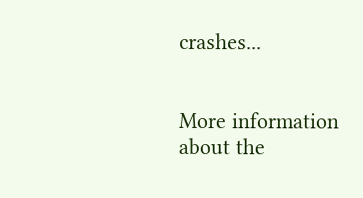crashes...


More information about the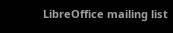LibreOffice mailing list